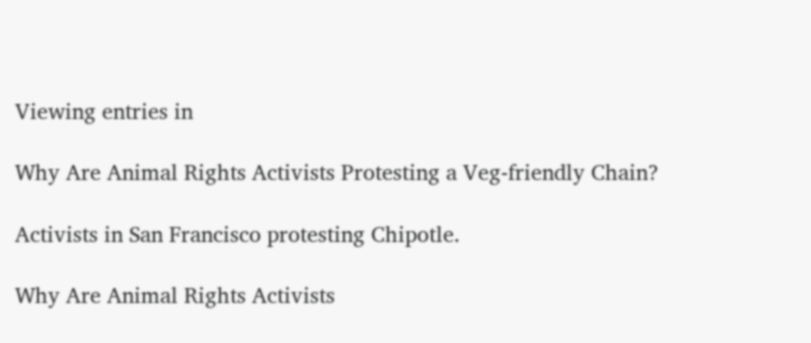Viewing entries in

Why Are Animal Rights Activists Protesting a Veg-friendly Chain?

Activists in San Francisco protesting Chipotle.

Why Are Animal Rights Activists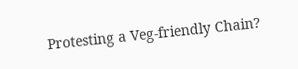Protesting a Veg-friendly Chain?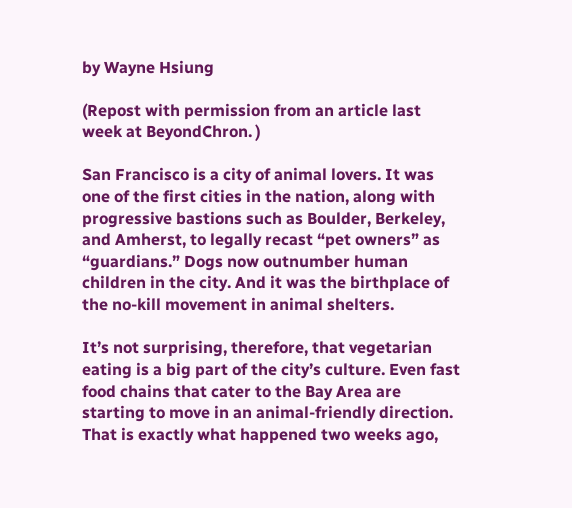by Wayne Hsiung

(Repost with permission from an article last week at BeyondChron. )

San Francisco is a city of animal lovers. It was one of the first cities in the nation, along with progressive bastions such as Boulder, Berkeley, and Amherst, to legally recast “pet owners” as “guardians.” Dogs now outnumber human children in the city. And it was the birthplace of the no-kill movement in animal shelters.

It’s not surprising, therefore, that vegetarian eating is a big part of the city’s culture. Even fast food chains that cater to the Bay Area are starting to move in an animal-friendly direction. That is exactly what happened two weeks ago,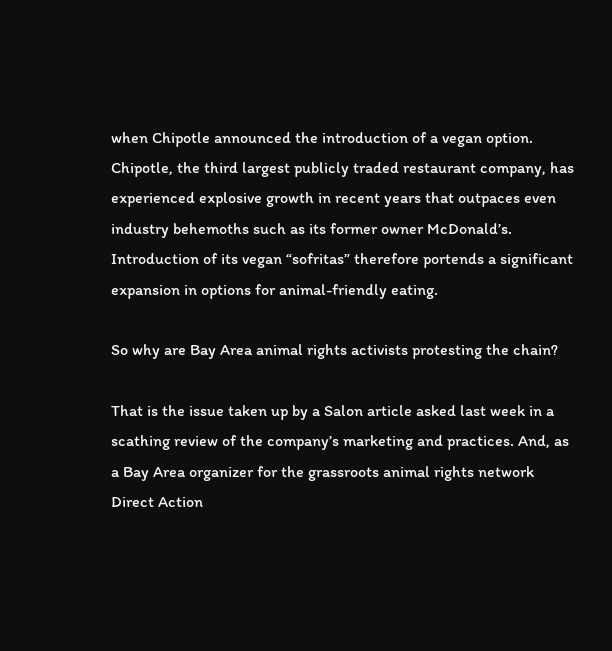when Chipotle announced the introduction of a vegan option. Chipotle, the third largest publicly traded restaurant company, has experienced explosive growth in recent years that outpaces even industry behemoths such as its former owner McDonald’s. Introduction of its vegan “sofritas” therefore portends a significant expansion in options for animal-friendly eating.

So why are Bay Area animal rights activists protesting the chain?

That is the issue taken up by a Salon article asked last week in a scathing review of the company’s marketing and practices. And, as a Bay Area organizer for the grassroots animal rights network Direct Action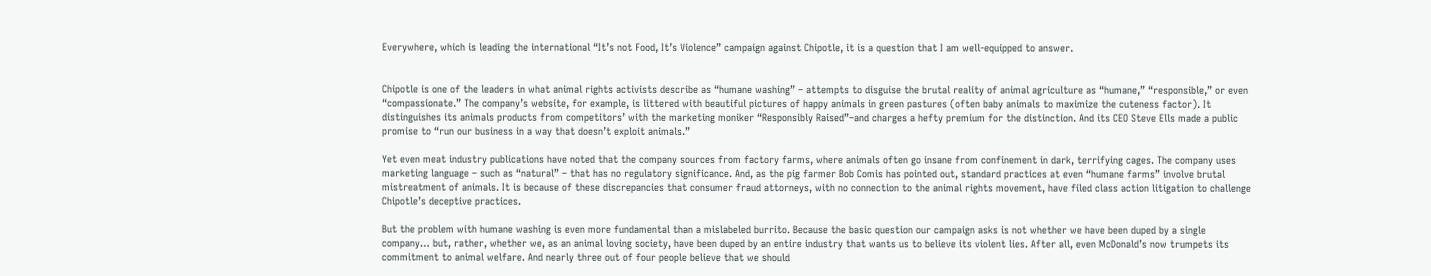Everywhere, which is leading the international “It’s not Food, It’s Violence” campaign against Chipotle, it is a question that I am well-equipped to answer.


Chipotle is one of the leaders in what animal rights activists describe as “humane washing” – attempts to disguise the brutal reality of animal agriculture as “humane,” “responsible,” or even “compassionate.” The company’s website, for example, is littered with beautiful pictures of happy animals in green pastures (often baby animals to maximize the cuteness factor). It distinguishes its animals products from competitors’ with the marketing moniker “Responsibly Raised”–and charges a hefty premium for the distinction. And its CEO Steve Ells made a public promise to “run our business in a way that doesn’t exploit animals.”

Yet even meat industry publications have noted that the company sources from factory farms, where animals often go insane from confinement in dark, terrifying cages. The company uses marketing language – such as “natural” – that has no regulatory significance. And, as the pig farmer Bob Comis has pointed out, standard practices at even “humane farms” involve brutal mistreatment of animals. It is because of these discrepancies that consumer fraud attorneys, with no connection to the animal rights movement, have filed class action litigation to challenge Chipotle’s deceptive practices.

But the problem with humane washing is even more fundamental than a mislabeled burrito. Because the basic question our campaign asks is not whether we have been duped by a single company… but, rather, whether we, as an animal loving society, have been duped by an entire industry that wants us to believe its violent lies. After all, even McDonald’s now trumpets its commitment to animal welfare. And nearly three out of four people believe that we should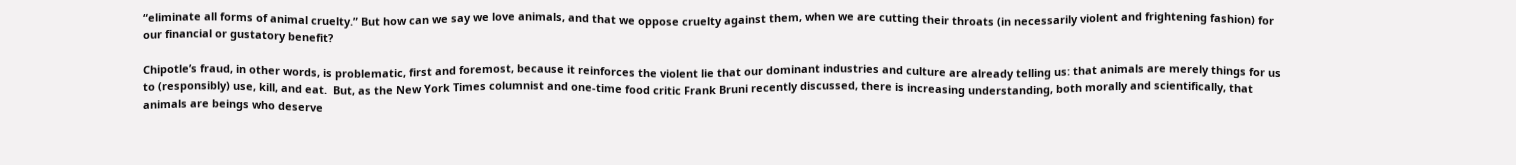“eliminate all forms of animal cruelty.” But how can we say we love animals, and that we oppose cruelty against them, when we are cutting their throats (in necessarily violent and frightening fashion) for our financial or gustatory benefit?

Chipotle’s fraud, in other words, is problematic, first and foremost, because it reinforces the violent lie that our dominant industries and culture are already telling us: that animals are merely things for us to (responsibly) use, kill, and eat.  But, as the New York Times columnist and one-time food critic Frank Bruni recently discussed, there is increasing understanding, both morally and scientifically, that animals are beings who deserve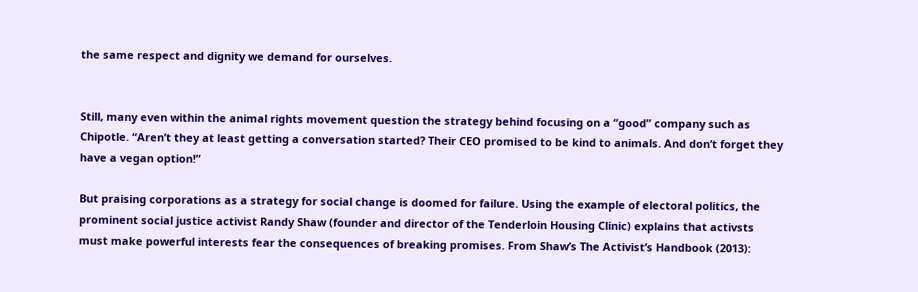the same respect and dignity we demand for ourselves.


Still, many even within the animal rights movement question the strategy behind focusing on a “good” company such as Chipotle. “Aren’t they at least getting a conversation started? Their CEO promised to be kind to animals. And don’t forget they have a vegan option!”

But praising corporations as a strategy for social change is doomed for failure. Using the example of electoral politics, the prominent social justice activist Randy Shaw (founder and director of the Tenderloin Housing Clinic) explains that activsts must make powerful interests fear the consequences of breaking promises. From Shaw’s The Activist’s Handbook (2013):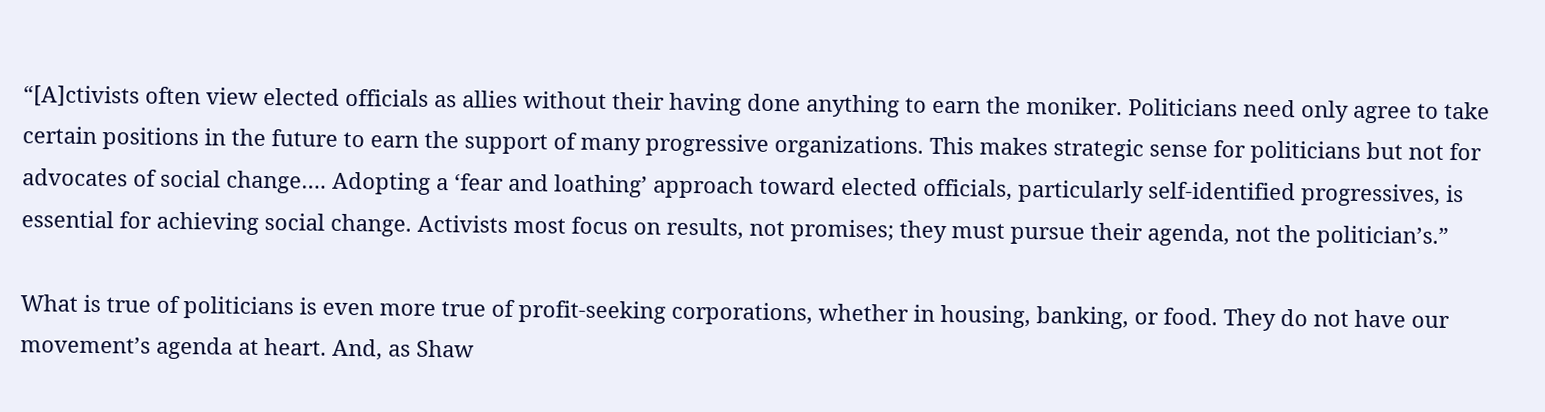“[A]ctivists often view elected officials as allies without their having done anything to earn the moniker. Politicians need only agree to take certain positions in the future to earn the support of many progressive organizations. This makes strategic sense for politicians but not for advocates of social change…. Adopting a ‘fear and loathing’ approach toward elected officials, particularly self-identified progressives, is essential for achieving social change. Activists most focus on results, not promises; they must pursue their agenda, not the politician’s.”

What is true of politicians is even more true of profit-seeking corporations, whether in housing, banking, or food. They do not have our movement’s agenda at heart. And, as Shaw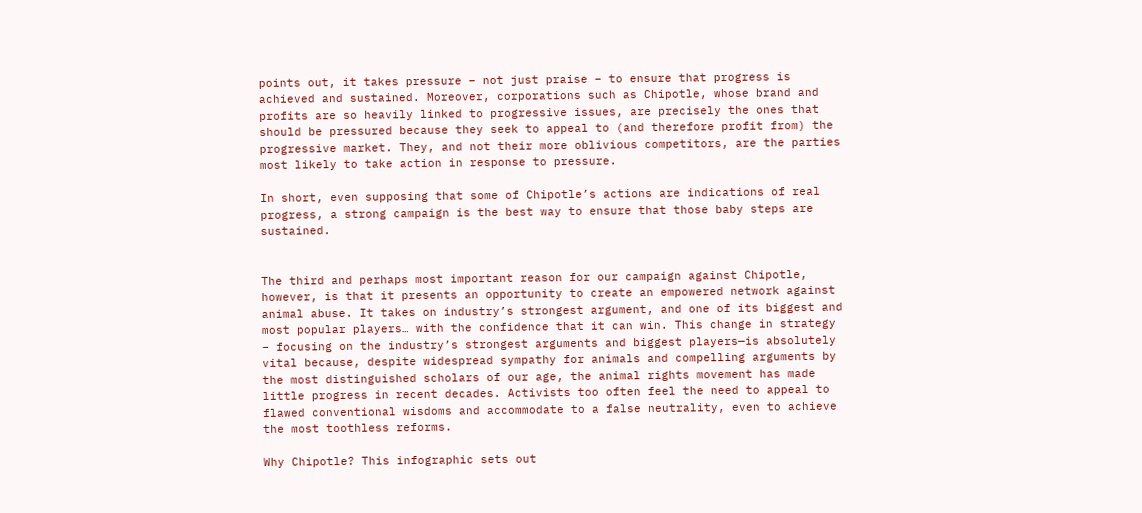points out, it takes pressure – not just praise – to ensure that progress is achieved and sustained. Moreover, corporations such as Chipotle, whose brand and profits are so heavily linked to progressive issues, are precisely the ones that should be pressured because they seek to appeal to (and therefore profit from) the progressive market. They, and not their more oblivious competitors, are the parties most likely to take action in response to pressure.

In short, even supposing that some of Chipotle’s actions are indications of real progress, a strong campaign is the best way to ensure that those baby steps are sustained.


The third and perhaps most important reason for our campaign against Chipotle, however, is that it presents an opportunity to create an empowered network against animal abuse. It takes on industry’s strongest argument, and one of its biggest and most popular players… with the confidence that it can win. This change in strategy – focusing on the industry’s strongest arguments and biggest players—is absolutely vital because, despite widespread sympathy for animals and compelling arguments by the most distinguished scholars of our age, the animal rights movement has made little progress in recent decades. Activists too often feel the need to appeal to flawed conventional wisdoms and accommodate to a false neutrality, even to achieve the most toothless reforms.

Why Chipotle? This infographic sets out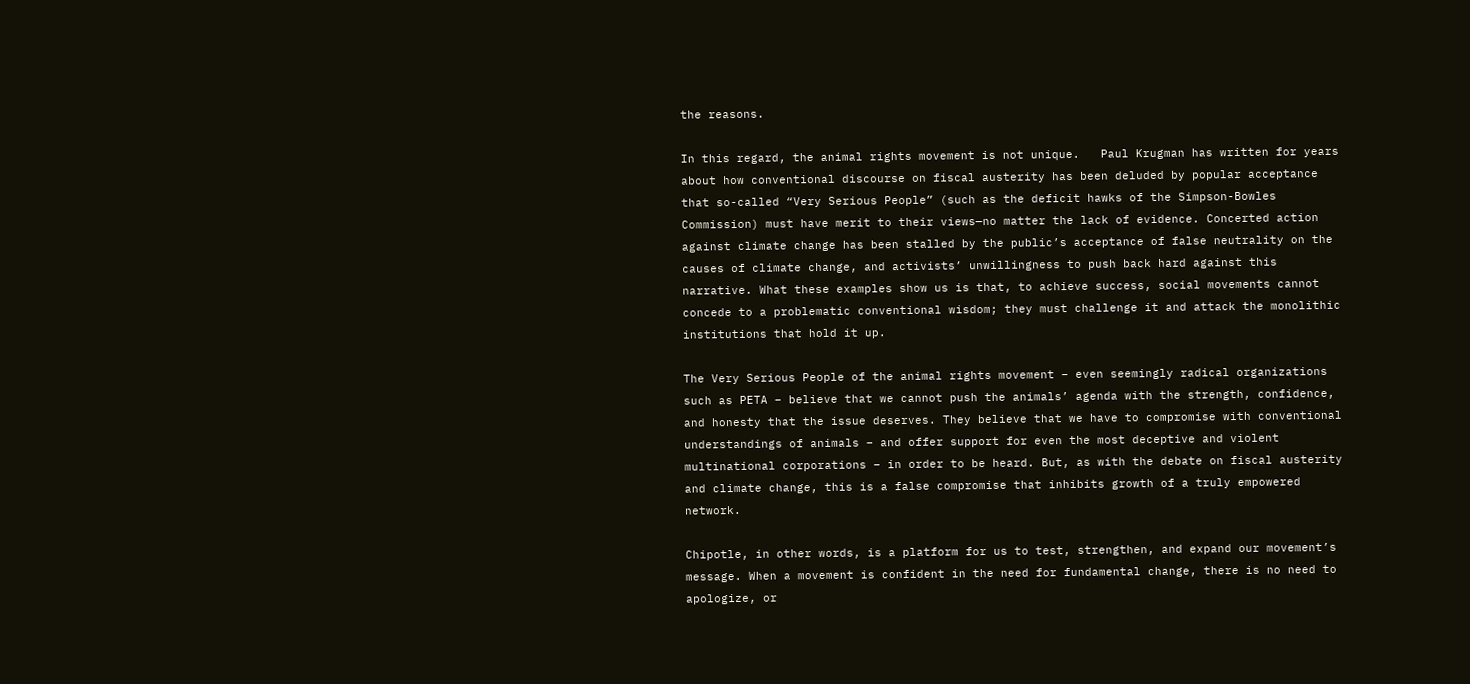the reasons.

In this regard, the animal rights movement is not unique.   Paul Krugman has written for years about how conventional discourse on fiscal austerity has been deluded by popular acceptance that so-called “Very Serious People” (such as the deficit hawks of the Simpson-Bowles Commission) must have merit to their views—no matter the lack of evidence. Concerted action against climate change has been stalled by the public’s acceptance of false neutrality on the causes of climate change, and activists’ unwillingness to push back hard against this narrative. What these examples show us is that, to achieve success, social movements cannot concede to a problematic conventional wisdom; they must challenge it and attack the monolithic institutions that hold it up.

The Very Serious People of the animal rights movement – even seemingly radical organizations such as PETA – believe that we cannot push the animals’ agenda with the strength, confidence, and honesty that the issue deserves. They believe that we have to compromise with conventional understandings of animals – and offer support for even the most deceptive and violent multinational corporations – in order to be heard. But, as with the debate on fiscal austerity and climate change, this is a false compromise that inhibits growth of a truly empowered network.

Chipotle, in other words, is a platform for us to test, strengthen, and expand our movement’s message. When a movement is confident in the need for fundamental change, there is no need to apologize, or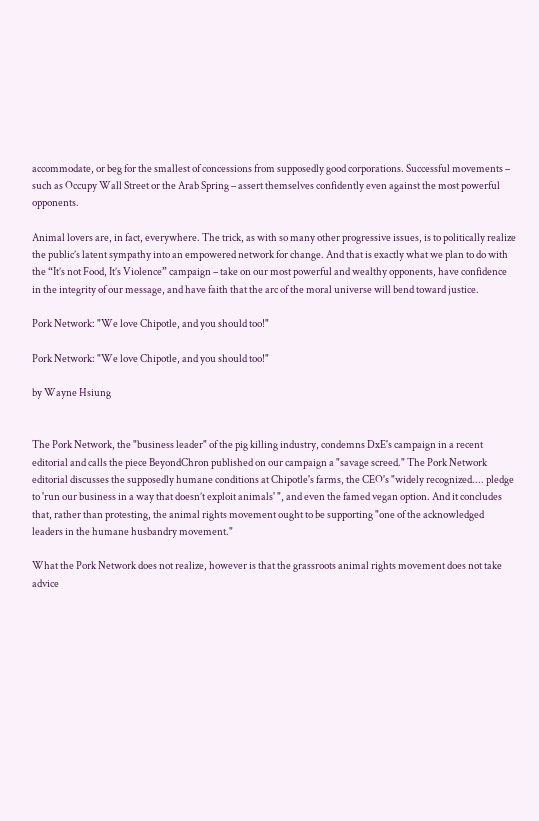accommodate, or beg for the smallest of concessions from supposedly good corporations. Successful movements – such as Occupy Wall Street or the Arab Spring – assert themselves confidently even against the most powerful opponents.

Animal lovers are, in fact, everywhere. The trick, as with so many other progressive issues, is to politically realize the public’s latent sympathy into an empowered network for change. And that is exactly what we plan to do with the “It’s not Food, It’s Violence” campaign – take on our most powerful and wealthy opponents, have confidence in the integrity of our message, and have faith that the arc of the moral universe will bend toward justice.

Pork Network: "We love Chipotle, and you should too!"

Pork Network: "We love Chipotle, and you should too!"

by Wayne Hsiung


The Pork Network, the "business leader" of the pig killing industry, condemns DxE's campaign in a recent editorial and calls the piece BeyondChron published on our campaign a "savage screed." The Pork Network editorial discusses the supposedly humane conditions at Chipotle's farms, the CEO's "widely recognized.... pledge to 'run our business in a way that doesn’t exploit animals' ", and even the famed vegan option. And it concludes that, rather than protesting, the animal rights movement ought to be supporting "one of the acknowledged leaders in the humane husbandry movement."

What the Pork Network does not realize, however is that the grassroots animal rights movement does not take advice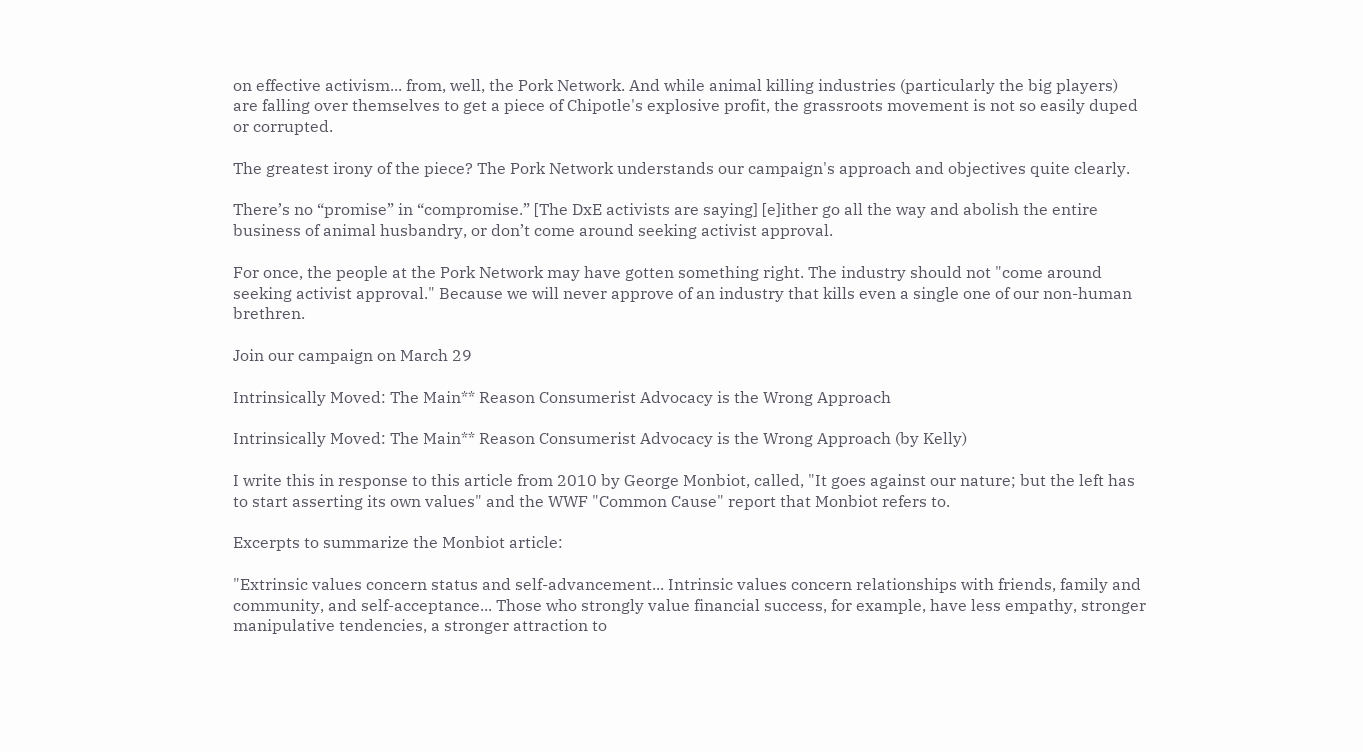on effective activism... from, well, the Pork Network. And while animal killing industries (particularly the big players) are falling over themselves to get a piece of Chipotle's explosive profit, the grassroots movement is not so easily duped or corrupted.

The greatest irony of the piece? The Pork Network understands our campaign's approach and objectives quite clearly.

There’s no “promise” in “compromise.” [The DxE activists are saying] [e]ither go all the way and abolish the entire business of animal husbandry, or don’t come around seeking activist approval.

For once, the people at the Pork Network may have gotten something right. The industry should not "come around seeking activist approval." Because we will never approve of an industry that kills even a single one of our non-human brethren.

Join our campaign on March 29

Intrinsically Moved: The Main** Reason Consumerist Advocacy is the Wrong Approach

Intrinsically Moved: The Main** Reason Consumerist Advocacy is the Wrong Approach (by Kelly)

I write this in response to this article from 2010 by George Monbiot, called, "It goes against our nature; but the left has to start asserting its own values" and the WWF "Common Cause" report that Monbiot refers to.

Excerpts to summarize the Monbiot article:

"Extrinsic values concern status and self-advancement... Intrinsic values concern relationships with friends, family and community, and self-acceptance... Those who strongly value financial success, for example, have less empathy, stronger manipulative tendencies, a stronger attraction to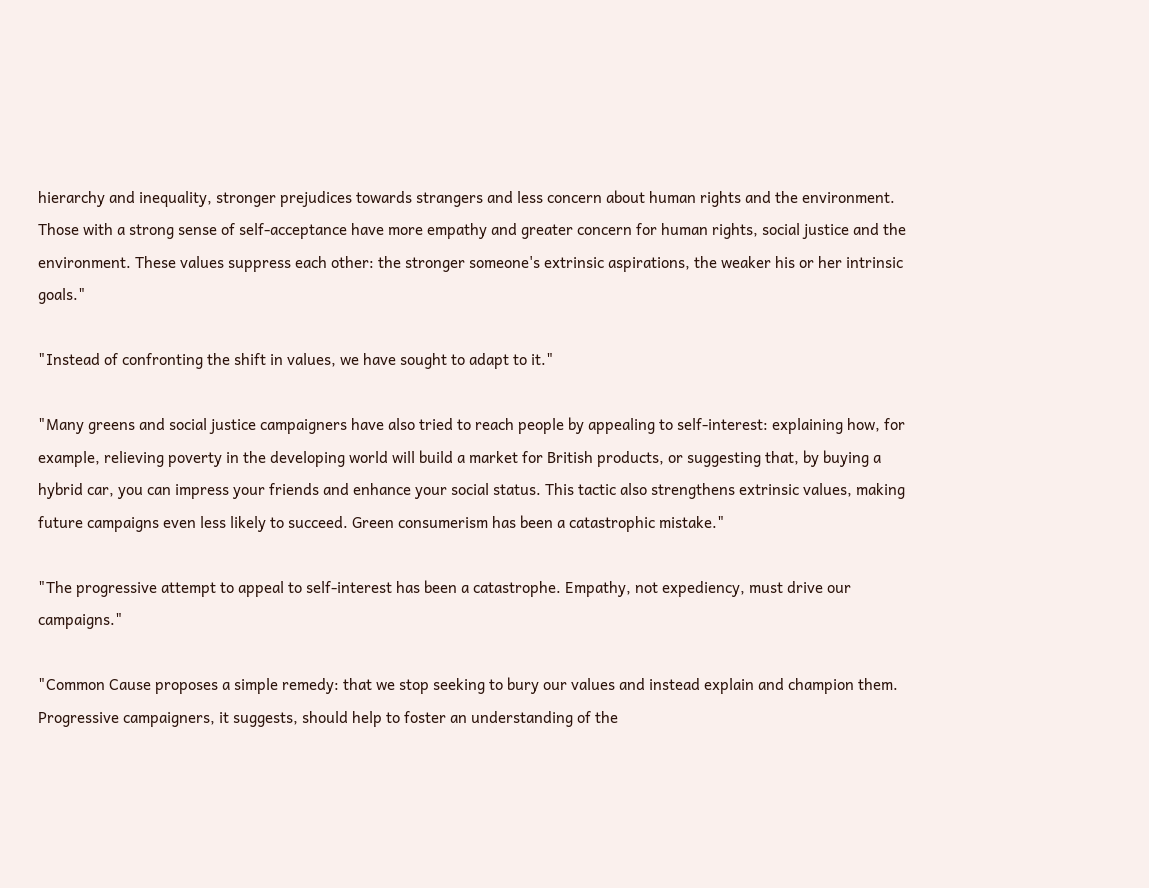hierarchy and inequality, stronger prejudices towards strangers and less concern about human rights and the environment. Those with a strong sense of self-acceptance have more empathy and greater concern for human rights, social justice and the environment. These values suppress each other: the stronger someone's extrinsic aspirations, the weaker his or her intrinsic goals."

"Instead of confronting the shift in values, we have sought to adapt to it."

"Many greens and social justice campaigners have also tried to reach people by appealing to self-interest: explaining how, for example, relieving poverty in the developing world will build a market for British products, or suggesting that, by buying a hybrid car, you can impress your friends and enhance your social status. This tactic also strengthens extrinsic values, making future campaigns even less likely to succeed. Green consumerism has been a catastrophic mistake."

"The progressive attempt to appeal to self-interest has been a catastrophe. Empathy, not expediency, must drive our campaigns."

"Common Cause proposes a simple remedy: that we stop seeking to bury our values and instead explain and champion them. Progressive campaigners, it suggests, should help to foster an understanding of the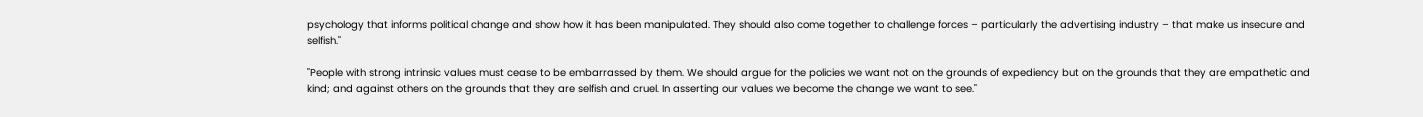psychology that informs political change and show how it has been manipulated. They should also come together to challenge forces – particularly the advertising industry – that make us insecure and selfish."

"People with strong intrinsic values must cease to be embarrassed by them. We should argue for the policies we want not on the grounds of expediency but on the grounds that they are empathetic and kind; and against others on the grounds that they are selfish and cruel. In asserting our values we become the change we want to see."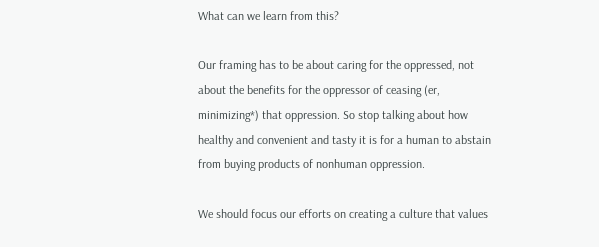What can we learn from this?

Our framing has to be about caring for the oppressed, not about the benefits for the oppressor of ceasing (er, minimizing*) that oppression. So stop talking about how healthy and convenient and tasty it is for a human to abstain from buying products of nonhuman oppression.

We should focus our efforts on creating a culture that values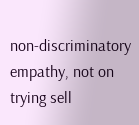non-discriminatory empathy, not on trying sell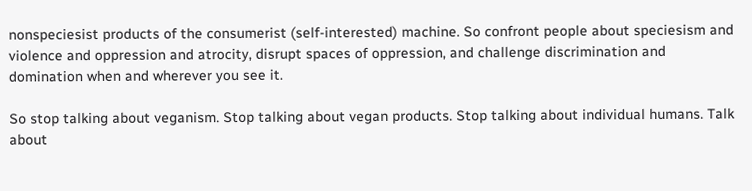nonspeciesist products of the consumerist (self-interested) machine. So confront people about speciesism and violence and oppression and atrocity, disrupt spaces of oppression, and challenge discrimination and domination when and wherever you see it.

So stop talking about veganism. Stop talking about vegan products. Stop talking about individual humans. Talk about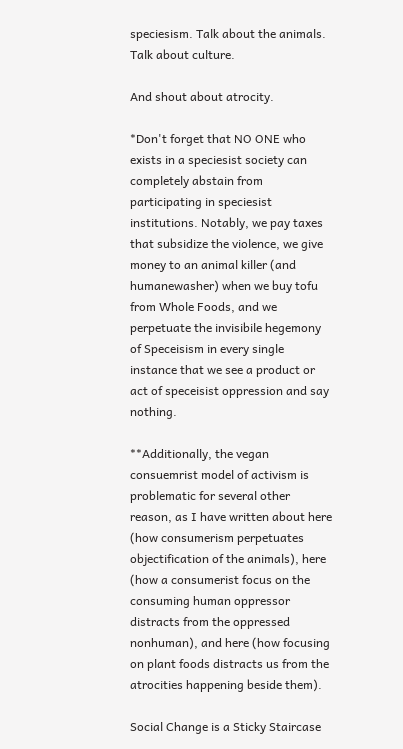speciesism. Talk about the animals. Talk about culture.

And shout about atrocity.

*Don't forget that NO ONE who exists in a speciesist society can completely abstain from participating in speciesist institutions. Notably, we pay taxes that subsidize the violence, we give money to an animal killer (and humanewasher) when we buy tofu from Whole Foods, and we perpetuate the invisibile hegemony of Speceisism in every single instance that we see a product or act of speceisist oppression and say nothing.

**Additionally, the vegan consuemrist model of activism is problematic for several other reason, as I have written about here (how consumerism perpetuates objectification of the animals), here (how a consumerist focus on the consuming human oppressor distracts from the oppressed nonhuman), and here (how focusing on plant foods distracts us from the atrocities happening beside them).

Social Change is a Sticky Staircase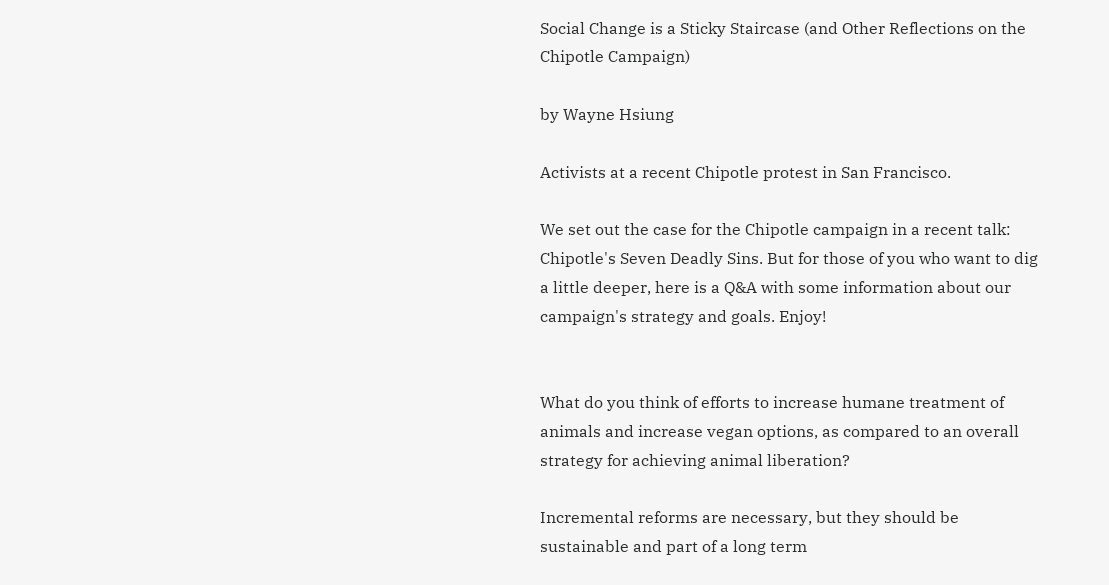Social Change is a Sticky Staircase (and Other Reflections on the Chipotle Campaign)

by Wayne Hsiung

Activists at a recent Chipotle protest in San Francisco.

We set out the case for the Chipotle campaign in a recent talk: Chipotle's Seven Deadly Sins. But for those of you who want to dig a little deeper, here is a Q&A with some information about our campaign's strategy and goals. Enjoy!


What do you think of efforts to increase humane treatment of animals and increase vegan options, as compared to an overall strategy for achieving animal liberation?

Incremental reforms are necessary, but they should be sustainable and part of a long term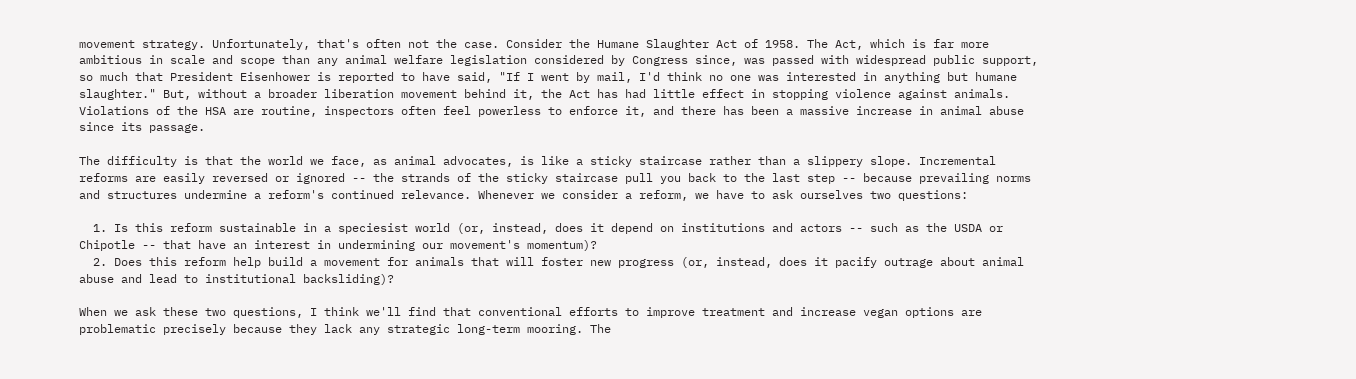movement strategy. Unfortunately, that's often not the case. Consider the Humane Slaughter Act of 1958. The Act, which is far more ambitious in scale and scope than any animal welfare legislation considered by Congress since, was passed with widespread public support, so much that President Eisenhower is reported to have said, "If I went by mail, I'd think no one was interested in anything but humane slaughter." But, without a broader liberation movement behind it, the Act has had little effect in stopping violence against animals. Violations of the HSA are routine, inspectors often feel powerless to enforce it, and there has been a massive increase in animal abuse since its passage.

The difficulty is that the world we face, as animal advocates, is like a sticky staircase rather than a slippery slope. Incremental reforms are easily reversed or ignored -- the strands of the sticky staircase pull you back to the last step -- because prevailing norms and structures undermine a reform's continued relevance. Whenever we consider a reform, we have to ask ourselves two questions:

  1. Is this reform sustainable in a speciesist world (or, instead, does it depend on institutions and actors -- such as the USDA or Chipotle -- that have an interest in undermining our movement's momentum)?
  2. Does this reform help build a movement for animals that will foster new progress (or, instead, does it pacify outrage about animal abuse and lead to institutional backsliding)?

When we ask these two questions, I think we'll find that conventional efforts to improve treatment and increase vegan options are problematic precisely because they lack any strategic long-term mooring. The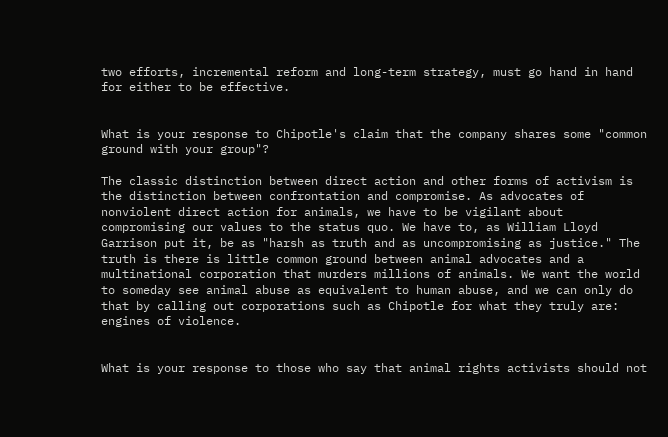two efforts, incremental reform and long-term strategy, must go hand in hand for either to be effective.


What is your response to Chipotle's claim that the company shares some "common ground with your group"?

The classic distinction between direct action and other forms of activism is the distinction between confrontation and compromise. As advocates of nonviolent direct action for animals, we have to be vigilant about compromising our values to the status quo. We have to, as William Lloyd Garrison put it, be as "harsh as truth and as uncompromising as justice." The truth is there is little common ground between animal advocates and a multinational corporation that murders millions of animals. We want the world to someday see animal abuse as equivalent to human abuse, and we can only do that by calling out corporations such as Chipotle for what they truly are: engines of violence.


What is your response to those who say that animal rights activists should not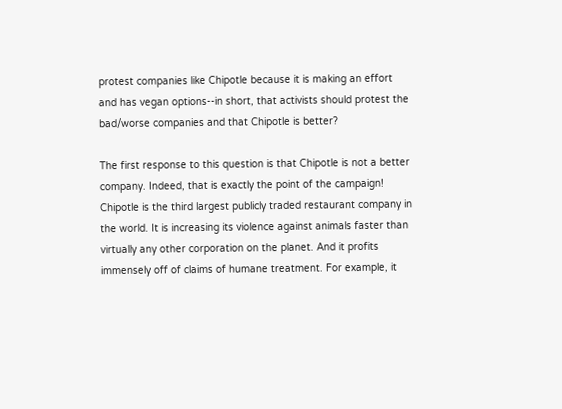protest companies like Chipotle because it is making an effort and has vegan options--in short, that activists should protest the bad/worse companies and that Chipotle is better?

The first response to this question is that Chipotle is not a better company. Indeed, that is exactly the point of the campaign! Chipotle is the third largest publicly traded restaurant company in the world. It is increasing its violence against animals faster than virtually any other corporation on the planet. And it profits immensely off of claims of humane treatment. For example, it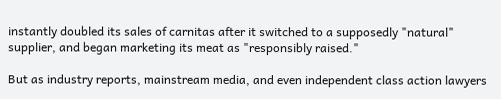instantly doubled its sales of carnitas after it switched to a supposedly "natural" supplier, and began marketing its meat as "responsibly raised."

But as industry reports, mainstream media, and even independent class action lawyers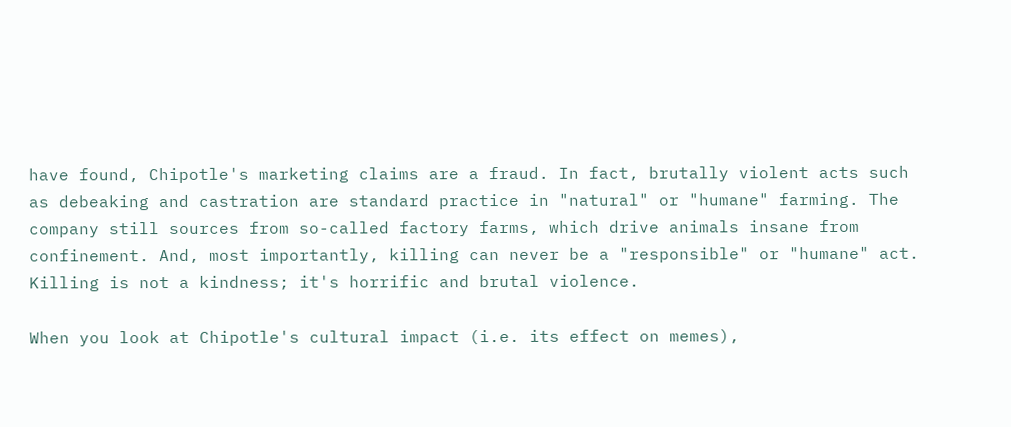have found, Chipotle's marketing claims are a fraud. In fact, brutally violent acts such as debeaking and castration are standard practice in "natural" or "humane" farming. The company still sources from so-called factory farms, which drive animals insane from confinement. And, most importantly, killing can never be a "responsible" or "humane" act. Killing is not a kindness; it's horrific and brutal violence.

When you look at Chipotle's cultural impact (i.e. its effect on memes),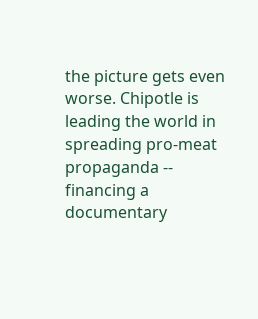the picture gets even worse. Chipotle is leading the world in spreading pro-meat propaganda -- financing a documentary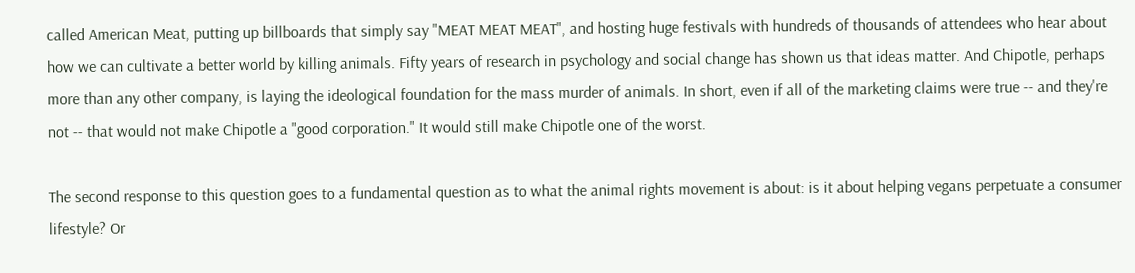called American Meat, putting up billboards that simply say "MEAT MEAT MEAT", and hosting huge festivals with hundreds of thousands of attendees who hear about how we can cultivate a better world by killing animals. Fifty years of research in psychology and social change has shown us that ideas matter. And Chipotle, perhaps more than any other company, is laying the ideological foundation for the mass murder of animals. In short, even if all of the marketing claims were true -- and they're not -- that would not make Chipotle a "good corporation." It would still make Chipotle one of the worst.

The second response to this question goes to a fundamental question as to what the animal rights movement is about: is it about helping vegans perpetuate a consumer lifestyle? Or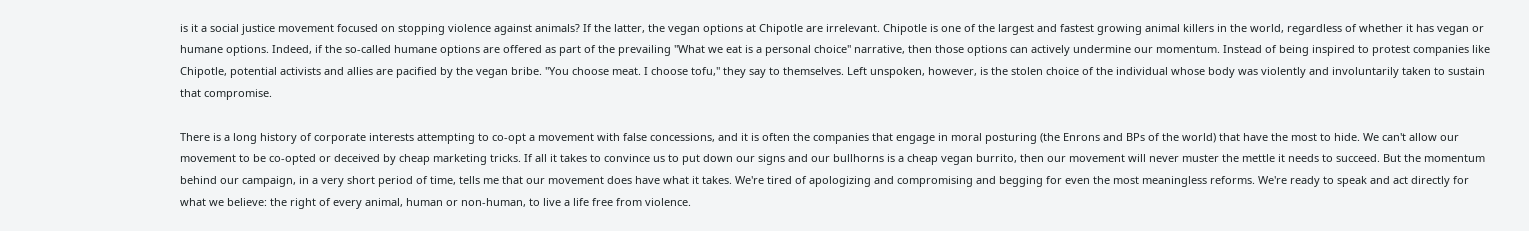is it a social justice movement focused on stopping violence against animals? If the latter, the vegan options at Chipotle are irrelevant. Chipotle is one of the largest and fastest growing animal killers in the world, regardless of whether it has vegan or humane options. Indeed, if the so-called humane options are offered as part of the prevailing "What we eat is a personal choice" narrative, then those options can actively undermine our momentum. Instead of being inspired to protest companies like Chipotle, potential activists and allies are pacified by the vegan bribe. "You choose meat. I choose tofu," they say to themselves. Left unspoken, however, is the stolen choice of the individual whose body was violently and involuntarily taken to sustain that compromise.

There is a long history of corporate interests attempting to co-opt a movement with false concessions, and it is often the companies that engage in moral posturing (the Enrons and BPs of the world) that have the most to hide. We can't allow our movement to be co-opted or deceived by cheap marketing tricks. If all it takes to convince us to put down our signs and our bullhorns is a cheap vegan burrito, then our movement will never muster the mettle it needs to succeed. But the momentum behind our campaign, in a very short period of time, tells me that our movement does have what it takes. We're tired of apologizing and compromising and begging for even the most meaningless reforms. We're ready to speak and act directly for what we believe: the right of every animal, human or non-human, to live a life free from violence.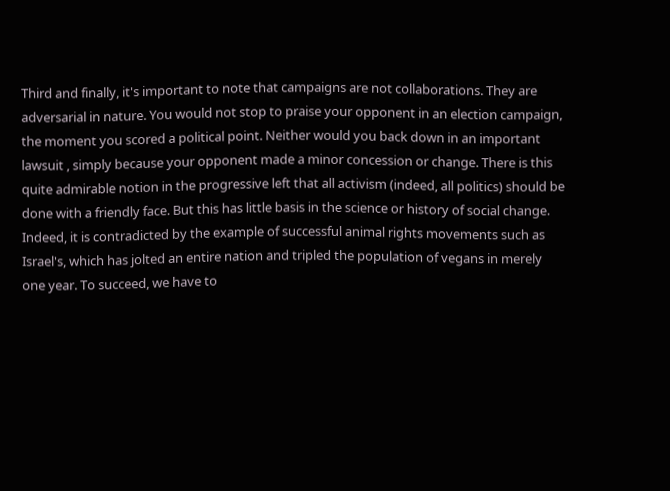Third and finally, it's important to note that campaigns are not collaborations. They are adversarial in nature. You would not stop to praise your opponent in an election campaign, the moment you scored a political point. Neither would you back down in an important lawsuit , simply because your opponent made a minor concession or change. There is this quite admirable notion in the progressive left that all activism (indeed, all politics) should be done with a friendly face. But this has little basis in the science or history of social change. Indeed, it is contradicted by the example of successful animal rights movements such as Israel's, which has jolted an entire nation and tripled the population of vegans in merely one year. To succeed, we have to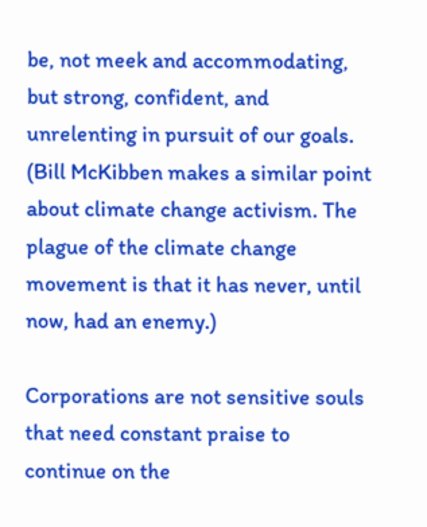be, not meek and accommodating, but strong, confident, and unrelenting in pursuit of our goals. (Bill McKibben makes a similar point about climate change activism. The plague of the climate change movement is that it has never, until now, had an enemy.)

Corporations are not sensitive souls that need constant praise to continue on the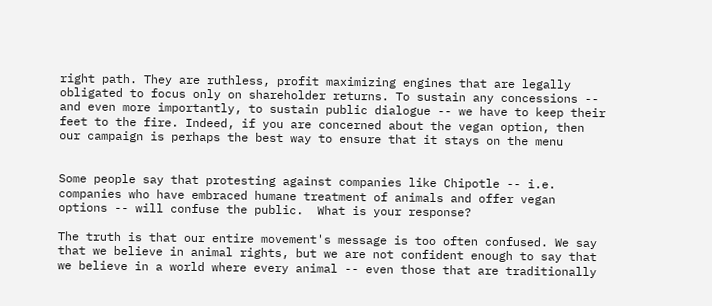right path. They are ruthless, profit maximizing engines that are legally obligated to focus only on shareholder returns. To sustain any concessions -- and even more importantly, to sustain public dialogue -- we have to keep their feet to the fire. Indeed, if you are concerned about the vegan option, then our campaign is perhaps the best way to ensure that it stays on the menu


Some people say that protesting against companies like Chipotle -- i.e. companies who have embraced humane treatment of animals and offer vegan options -- will confuse the public.  What is your response?

The truth is that our entire movement's message is too often confused. We say that we believe in animal rights, but we are not confident enough to say that we believe in a world where every animal -- even those that are traditionally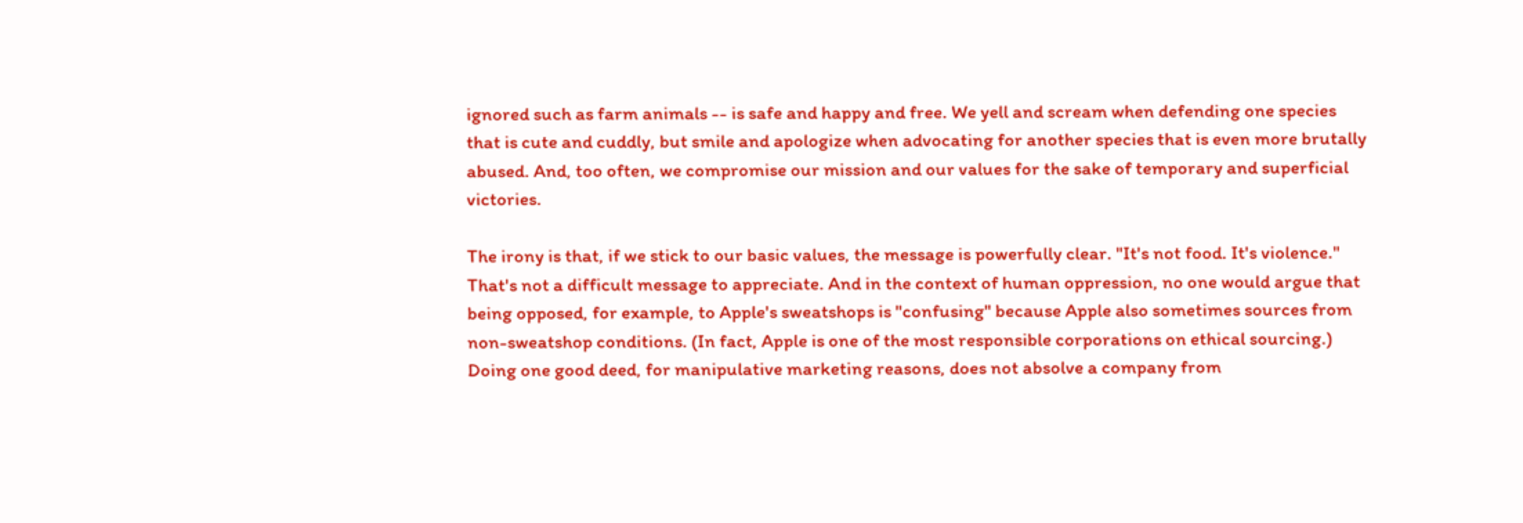ignored such as farm animals -- is safe and happy and free. We yell and scream when defending one species that is cute and cuddly, but smile and apologize when advocating for another species that is even more brutally abused. And, too often, we compromise our mission and our values for the sake of temporary and superficial victories.

The irony is that, if we stick to our basic values, the message is powerfully clear. "It's not food. It's violence." That's not a difficult message to appreciate. And in the context of human oppression, no one would argue that being opposed, for example, to Apple's sweatshops is "confusing" because Apple also sometimes sources from non-sweatshop conditions. (In fact, Apple is one of the most responsible corporations on ethical sourcing.) Doing one good deed, for manipulative marketing reasons, does not absolve a company from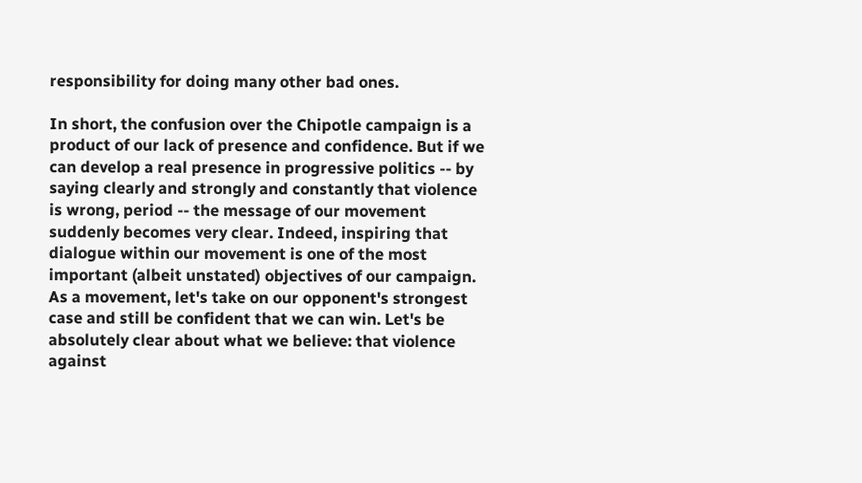responsibility for doing many other bad ones.

In short, the confusion over the Chipotle campaign is a product of our lack of presence and confidence. But if we can develop a real presence in progressive politics -- by saying clearly and strongly and constantly that violence is wrong, period -- the message of our movement suddenly becomes very clear. Indeed, inspiring that dialogue within our movement is one of the most important (albeit unstated) objectives of our campaign. As a movement, let's take on our opponent's strongest case and still be confident that we can win. Let's be absolutely clear about what we believe: that violence against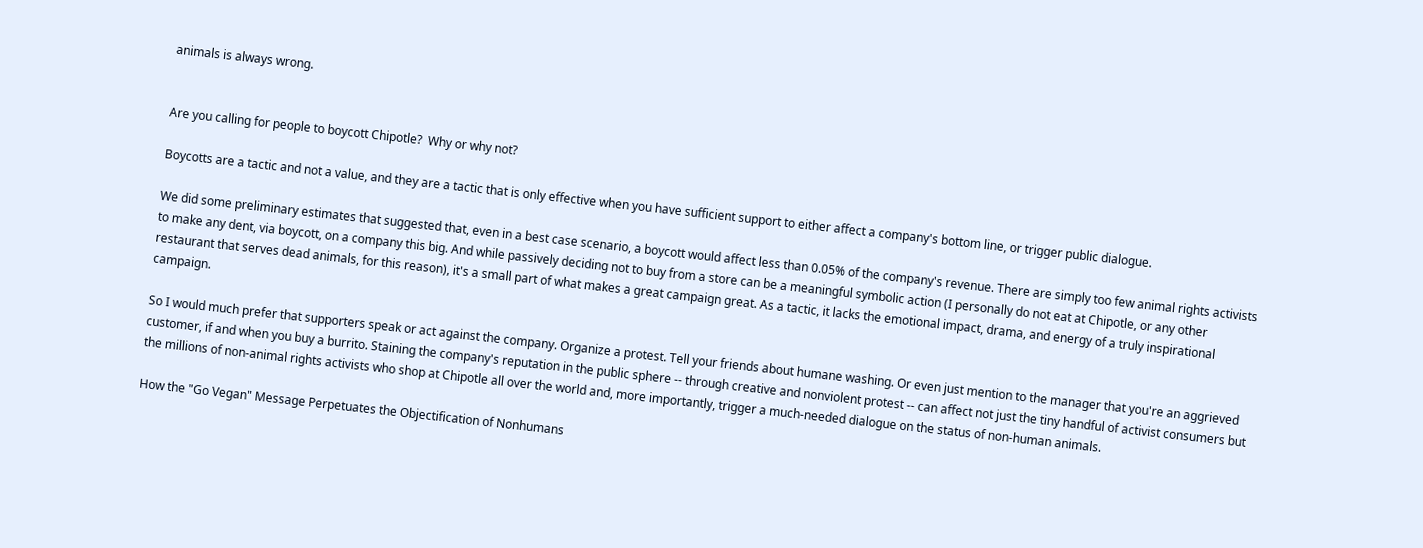animals is always wrong.


Are you calling for people to boycott Chipotle?  Why or why not?

Boycotts are a tactic and not a value, and they are a tactic that is only effective when you have sufficient support to either affect a company's bottom line, or trigger public dialogue.

We did some preliminary estimates that suggested that, even in a best case scenario, a boycott would affect less than 0.05% of the company's revenue. There are simply too few animal rights activists to make any dent, via boycott, on a company this big. And while passively deciding not to buy from a store can be a meaningful symbolic action (I personally do not eat at Chipotle, or any other restaurant that serves dead animals, for this reason), it's a small part of what makes a great campaign great. As a tactic, it lacks the emotional impact, drama, and energy of a truly inspirational campaign.

So I would much prefer that supporters speak or act against the company. Organize a protest. Tell your friends about humane washing. Or even just mention to the manager that you're an aggrieved customer, if and when you buy a burrito. Staining the company's reputation in the public sphere -- through creative and nonviolent protest -- can affect not just the tiny handful of activist consumers but the millions of non-animal rights activists who shop at Chipotle all over the world and, more importantly, trigger a much-needed dialogue on the status of non-human animals.

How the "Go Vegan" Message Perpetuates the Objectification of Nonhumans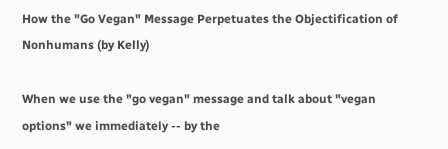How the "Go Vegan" Message Perpetuates the Objectification of Nonhumans (by Kelly)

When we use the "go vegan" message and talk about "vegan options" we immediately -- by the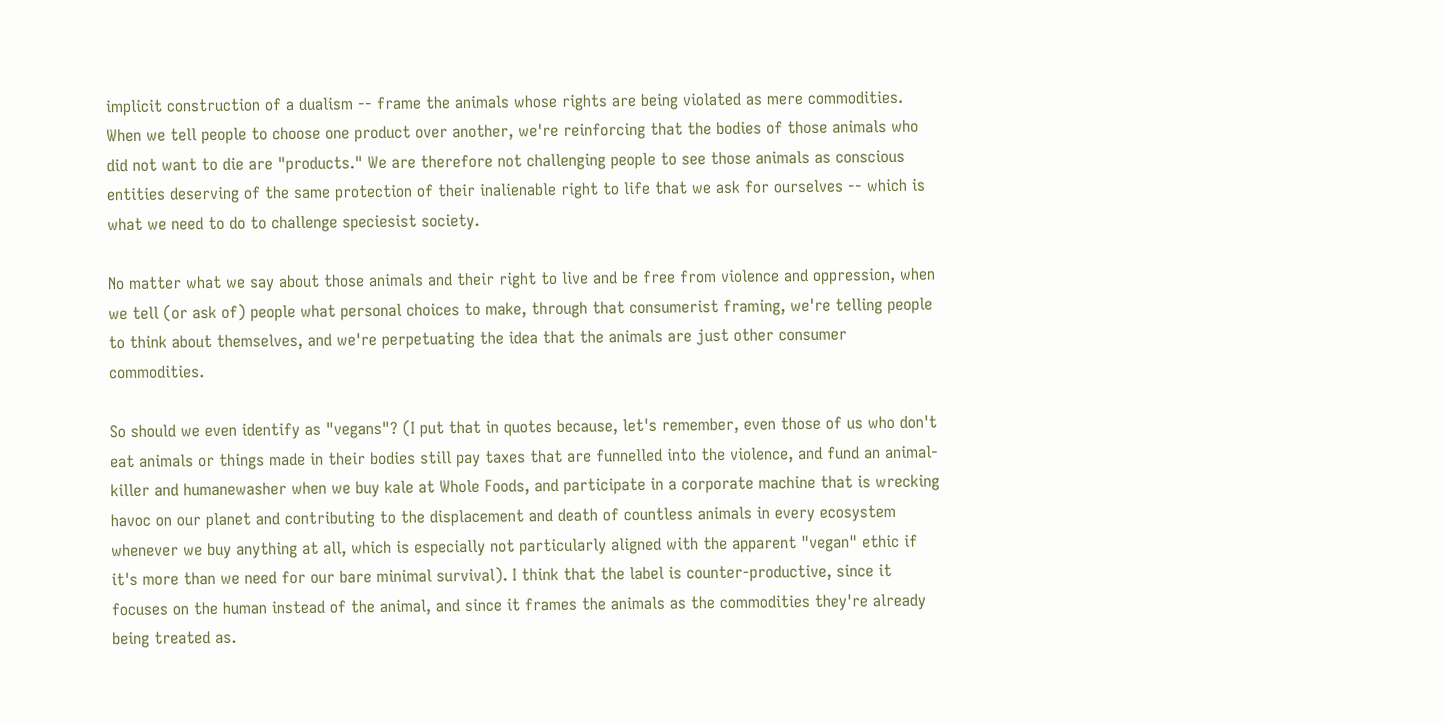implicit construction of a dualism -- frame the animals whose rights are being violated as mere commodities. When we tell people to choose one product over another, we're reinforcing that the bodies of those animals who did not want to die are "products." We are therefore not challenging people to see those animals as conscious entities deserving of the same protection of their inalienable right to life that we ask for ourselves -- which is what we need to do to challenge speciesist society.

No matter what we say about those animals and their right to live and be free from violence and oppression, when we tell (or ask of) people what personal choices to make, through that consumerist framing, we're telling people to think about themselves, and we're perpetuating the idea that the animals are just other consumer commodities.

So should we even identify as "vegans"? (I put that in quotes because, let's remember, even those of us who don't eat animals or things made in their bodies still pay taxes that are funnelled into the violence, and fund an animal-killer and humanewasher when we buy kale at Whole Foods, and participate in a corporate machine that is wrecking havoc on our planet and contributing to the displacement and death of countless animals in every ecosystem whenever we buy anything at all, which is especially not particularly aligned with the apparent "vegan" ethic if it's more than we need for our bare minimal survival). I think that the label is counter-productive, since it focuses on the human instead of the animal, and since it frames the animals as the commodities they're already being treated as.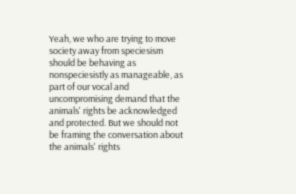Yeah, we who are trying to move society away from speciesism should be behaving as nonspeciesistly as manageable, as part of our vocal and uncompromising demand that the animals' rights be acknowledged and protected. But we should not be framing the conversation about the animals' rights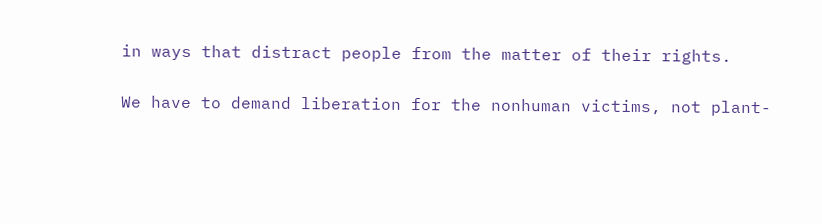in ways that distract people from the matter of their rights.

We have to demand liberation for the nonhuman victims, not plant-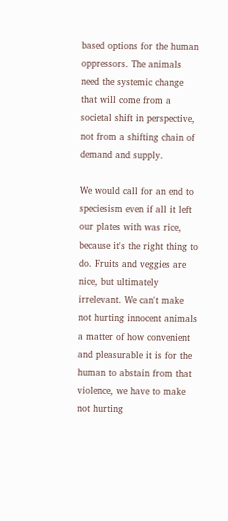based options for the human oppressors. The animals need the systemic change that will come from a societal shift in perspective, not from a shifting chain of demand and supply.

We would call for an end to speciesism even if all it left our plates with was rice, because it's the right thing to do. Fruits and veggies are nice, but ultimately irrelevant. We can't make not hurting innocent animals a matter of how convenient and pleasurable it is for the human to abstain from that violence, we have to make not hurting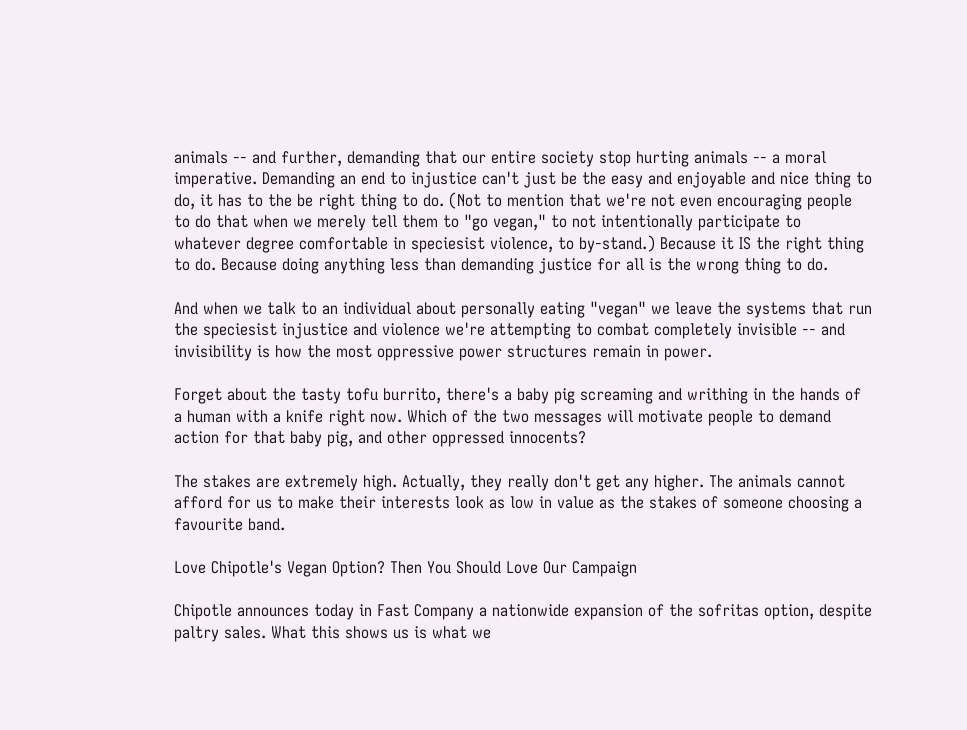animals -- and further, demanding that our entire society stop hurting animals -- a moral imperative. Demanding an end to injustice can't just be the easy and enjoyable and nice thing to do, it has to the be right thing to do. (Not to mention that we're not even encouraging people to do that when we merely tell them to "go vegan," to not intentionally participate to whatever degree comfortable in speciesist violence, to by-stand.) Because it IS the right thing to do. Because doing anything less than demanding justice for all is the wrong thing to do.

And when we talk to an individual about personally eating "vegan" we leave the systems that run the speciesist injustice and violence we're attempting to combat completely invisible -- and invisibility is how the most oppressive power structures remain in power.

Forget about the tasty tofu burrito, there's a baby pig screaming and writhing in the hands of a human with a knife right now. Which of the two messages will motivate people to demand action for that baby pig, and other oppressed innocents?

The stakes are extremely high. Actually, they really don't get any higher. The animals cannot afford for us to make their interests look as low in value as the stakes of someone choosing a favourite band.

Love Chipotle's Vegan Option? Then You Should Love Our Campaign

Chipotle announces today in Fast Company a nationwide expansion of the sofritas option, despite paltry sales. What this shows us is what we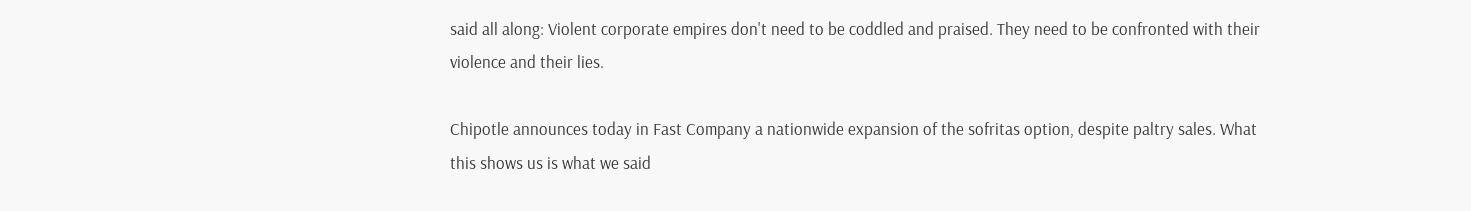said all along: Violent corporate empires don't need to be coddled and praised. They need to be confronted with their violence and their lies.

Chipotle announces today in Fast Company a nationwide expansion of the sofritas option, despite paltry sales. What this shows us is what we said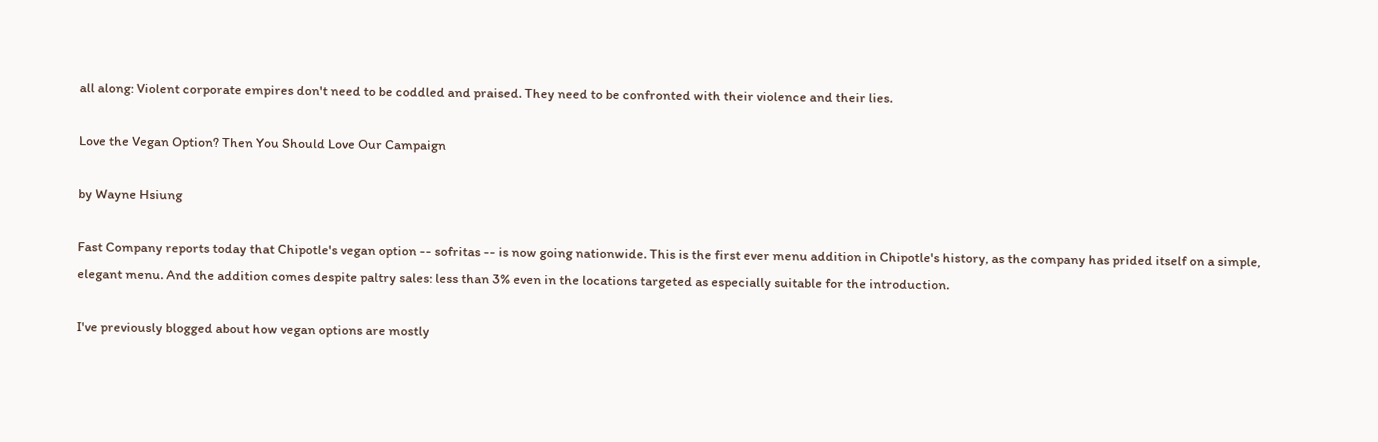all along: Violent corporate empires don't need to be coddled and praised. They need to be confronted with their violence and their lies.

Love the Vegan Option? Then You Should Love Our Campaign

by Wayne Hsiung

Fast Company reports today that Chipotle's vegan option -- sofritas -- is now going nationwide. This is the first ever menu addition in Chipotle's history, as the company has prided itself on a simple, elegant menu. And the addition comes despite paltry sales: less than 3% even in the locations targeted as especially suitable for the introduction.

I've previously blogged about how vegan options are mostly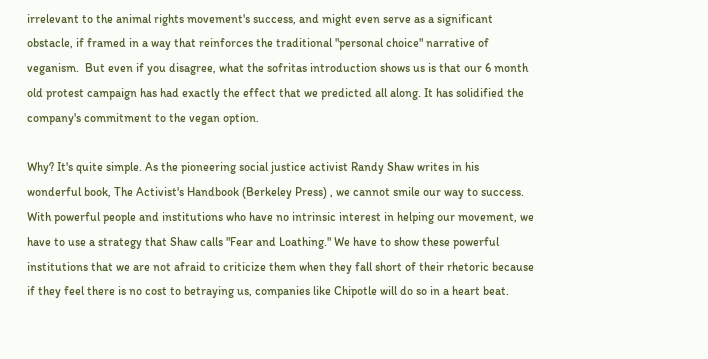irrelevant to the animal rights movement's success, and might even serve as a significant obstacle, if framed in a way that reinforces the traditional "personal choice" narrative of veganism.  But even if you disagree, what the sofritas introduction shows us is that our 6 month old protest campaign has had exactly the effect that we predicted all along. It has solidified the company's commitment to the vegan option.

Why? It's quite simple. As the pioneering social justice activist Randy Shaw writes in his wonderful book, The Activist's Handbook (Berkeley Press) , we cannot smile our way to success. With powerful people and institutions who have no intrinsic interest in helping our movement, we have to use a strategy that Shaw calls "Fear and Loathing." We have to show these powerful institutions that we are not afraid to criticize them when they fall short of their rhetoric because if they feel there is no cost to betraying us, companies like Chipotle will do so in a heart beat.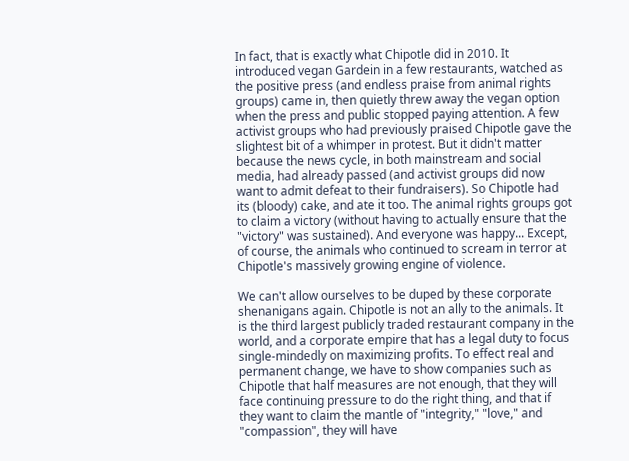In fact, that is exactly what Chipotle did in 2010. It introduced vegan Gardein in a few restaurants, watched as the positive press (and endless praise from animal rights groups) came in, then quietly threw away the vegan option when the press and public stopped paying attention. A few activist groups who had previously praised Chipotle gave the slightest bit of a whimper in protest. But it didn't matter because the news cycle, in both mainstream and social media, had already passed (and activist groups did now want to admit defeat to their fundraisers). So Chipotle had its (bloody) cake, and ate it too. The animal rights groups got to claim a victory (without having to actually ensure that the "victory" was sustained). And everyone was happy... Except, of course, the animals who continued to scream in terror at Chipotle's massively growing engine of violence.

We can't allow ourselves to be duped by these corporate shenanigans again. Chipotle is not an ally to the animals. It is the third largest publicly traded restaurant company in the world, and a corporate empire that has a legal duty to focus single-mindedly on maximizing profits. To effect real and permanent change, we have to show companies such as Chipotle that half measures are not enough, that they will face continuing pressure to do the right thing, and that if they want to claim the mantle of "integrity," "love," and "compassion", they will have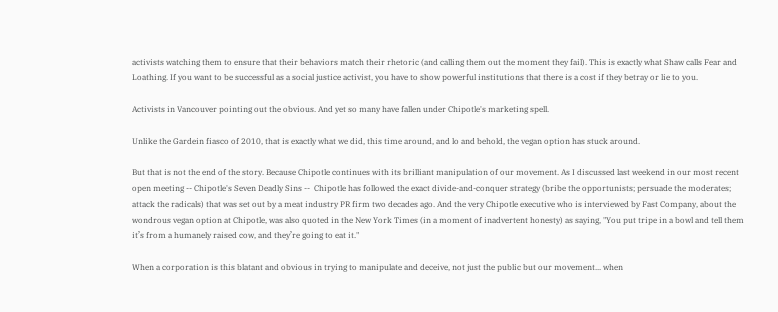activists watching them to ensure that their behaviors match their rhetoric (and calling them out the moment they fail). This is exactly what Shaw calls Fear and Loathing. If you want to be successful as a social justice activist, you have to show powerful institutions that there is a cost if they betray or lie to you.

Activists in Vancouver pointing out the obvious. And yet so many have fallen under Chipotle's marketing spell.

Unlike the Gardein fiasco of 2010, that is exactly what we did, this time around, and lo and behold, the vegan option has stuck around.

But that is not the end of the story. Because Chipotle continues with its brilliant manipulation of our movement. As I discussed last weekend in our most recent open meeting -- Chipotle's Seven Deadly Sins --  Chipotle has followed the exact divide-and-conquer strategy (bribe the opportunists; persuade the moderates; attack the radicals) that was set out by a meat industry PR firm two decades ago. And the very Chipotle executive who is interviewed by Fast Company, about the wondrous vegan option at Chipotle, was also quoted in the New York Times (in a moment of inadvertent honesty) as saying, "You put tripe in a bowl and tell them it’s from a humanely raised cow, and they’re going to eat it."

When a corporation is this blatant and obvious in trying to manipulate and deceive, not just the public but our movement... when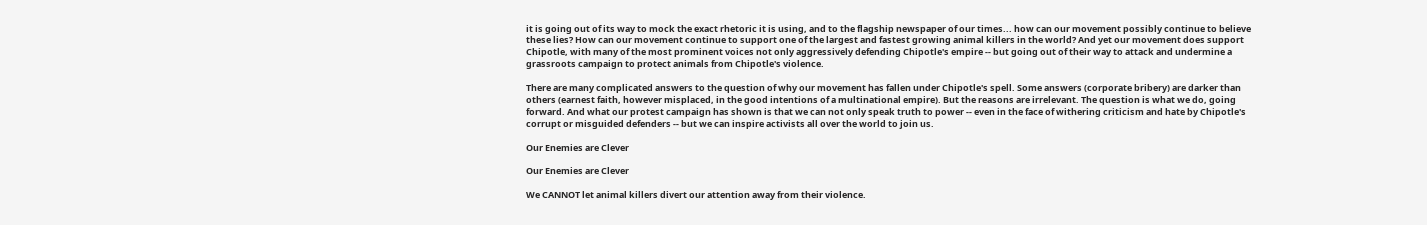it is going out of its way to mock the exact rhetoric it is using, and to the flagship newspaper of our times... how can our movement possibly continue to believe these lies? How can our movement continue to support one of the largest and fastest growing animal killers in the world? And yet our movement does support Chipotle, with many of the most prominent voices not only aggressively defending Chipotle's empire -- but going out of their way to attack and undermine a grassroots campaign to protect animals from Chipotle's violence.

There are many complicated answers to the question of why our movement has fallen under Chipotle's spell. Some answers (corporate bribery) are darker than others (earnest faith, however misplaced, in the good intentions of a multinational empire). But the reasons are irrelevant. The question is what we do, going forward. And what our protest campaign has shown is that we can not only speak truth to power -- even in the face of withering criticism and hate by Chipotle's corrupt or misguided defenders -- but we can inspire activists all over the world to join us.

Our Enemies are Clever

Our Enemies are Clever

We CANNOT let animal killers divert our attention away from their violence.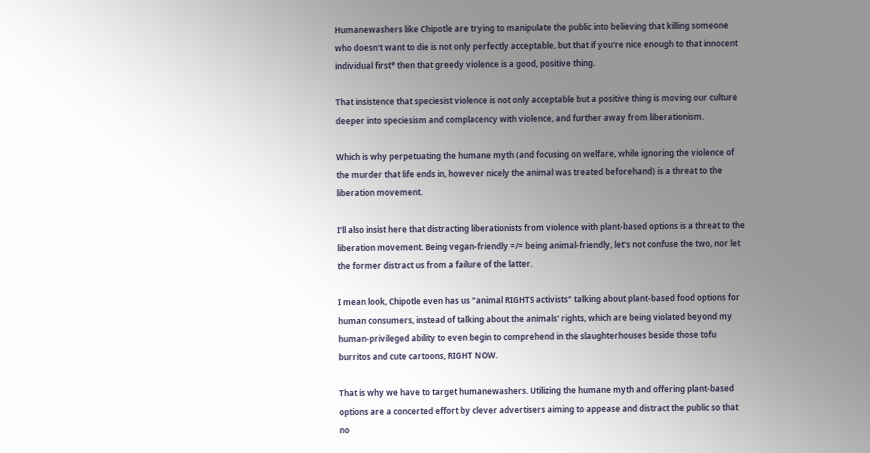Humanewashers like Chipotle are trying to manipulate the public into believing that killing someone who doesn't want to die is not only perfectly acceptable, but that if you're nice enough to that innocent individual first* then that greedy violence is a good, positive thing.

That insistence that speciesist violence is not only acceptable but a positive thing is moving our culture deeper into speciesism and complacency with violence, and further away from liberationism.

Which is why perpetuating the humane myth (and focusing on welfare, while ignoring the violence of the murder that life ends in, however nicely the animal was treated beforehand) is a threat to the liberation movement.

I'll also insist here that distracting liberationists from violence with plant-based options is a threat to the liberation movement. Being vegan-friendly =/= being animal-friendly, let's not confuse the two, nor let the former distract us from a failure of the latter.

I mean look, Chipotle even has us "animal RIGHTS activists" talking about plant-based food options for human consumers, instead of talking about the animals' rights, which are being violated beyond my human-privileged ability to even begin to comprehend in the slaughterhouses beside those tofu burritos and cute cartoons, RIGHT NOW.

That is why we have to target humanewashers. Utilizing the humane myth and offering plant-based options are a concerted effort by clever advertisers aiming to appease and distract the public so that no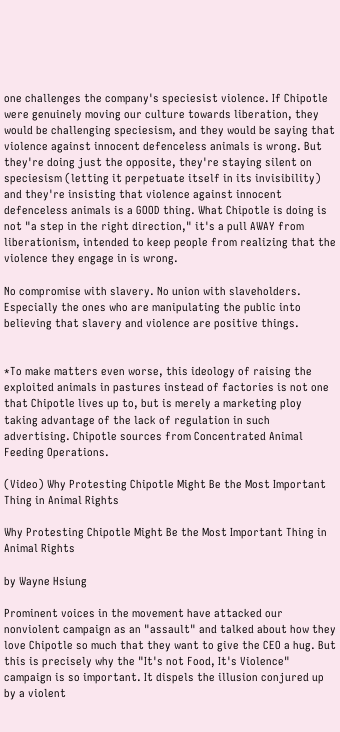one challenges the company's speciesist violence. If Chipotle were genuinely moving our culture towards liberation, they would be challenging speciesism, and they would be saying that violence against innocent defenceless animals is wrong. But they're doing just the opposite, they're staying silent on speciesism (letting it perpetuate itself in its invisibility) and they're insisting that violence against innocent defenceless animals is a GOOD thing. What Chipotle is doing is not "a step in the right direction," it's a pull AWAY from liberationism, intended to keep people from realizing that the violence they engage in is wrong.

No compromise with slavery. No union with slaveholders. Especially the ones who are manipulating the public into believing that slavery and violence are positive things.


*To make matters even worse, this ideology of raising the exploited animals in pastures instead of factories is not one that Chipotle lives up to, but is merely a marketing ploy taking advantage of the lack of regulation in such advertising. Chipotle sources from Concentrated Animal Feeding Operations.

(Video) Why Protesting Chipotle Might Be the Most Important Thing in Animal Rights

Why Protesting Chipotle Might Be the Most Important Thing in Animal Rights

by Wayne Hsiung

Prominent voices in the movement have attacked our nonviolent campaign as an "assault" and talked about how they love Chipotle so much that they want to give the CEO a hug. But this is precisely why the "It's not Food, It's Violence" campaign is so important. It dispels the illusion conjured up by a violent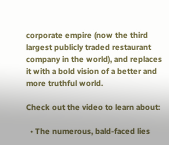corporate empire (now the third largest publicly traded restaurant company in the world), and replaces it with a bold vision of a better and more truthful world.

Check out the video to learn about:

  • The numerous, bald-faced lies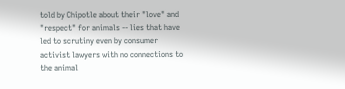told by Chipotle about their "love" and "respect" for animals -- lies that have led to scrutiny even by consumer activist lawyers with no connections to the animal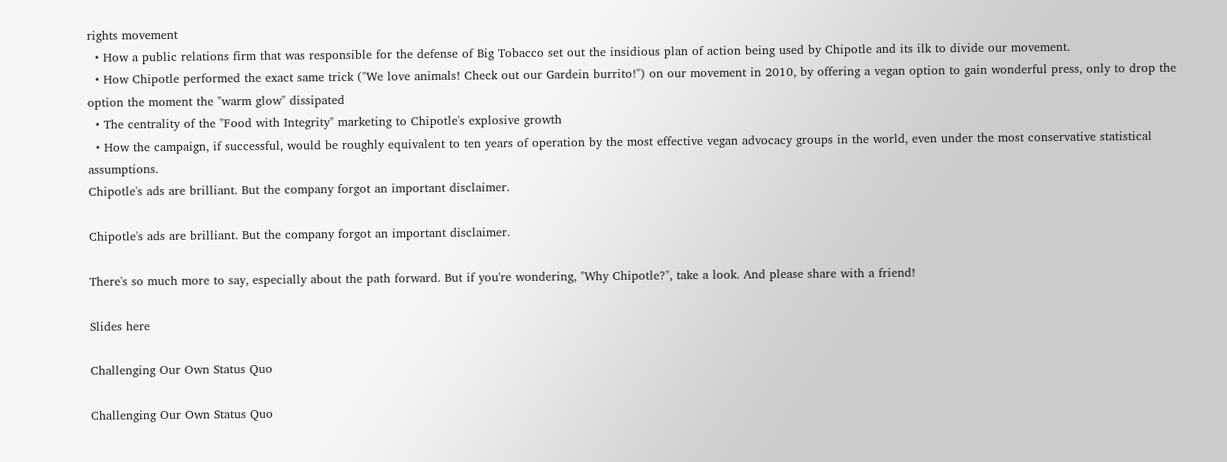rights movement
  • How a public relations firm that was responsible for the defense of Big Tobacco set out the insidious plan of action being used by Chipotle and its ilk to divide our movement.
  • How Chipotle performed the exact same trick ("We love animals! Check out our Gardein burrito!") on our movement in 2010, by offering a vegan option to gain wonderful press, only to drop the option the moment the "warm glow" dissipated
  • The centrality of the "Food with Integrity" marketing to Chipotle's explosive growth
  • How the campaign, if successful, would be roughly equivalent to ten years of operation by the most effective vegan advocacy groups in the world, even under the most conservative statistical assumptions.
Chipotle's ads are brilliant. But the company forgot an important disclaimer.

Chipotle's ads are brilliant. But the company forgot an important disclaimer.

There's so much more to say, especially about the path forward. But if you're wondering, "Why Chipotle?", take a look. And please share with a friend!

Slides here

Challenging Our Own Status Quo

Challenging Our Own Status Quo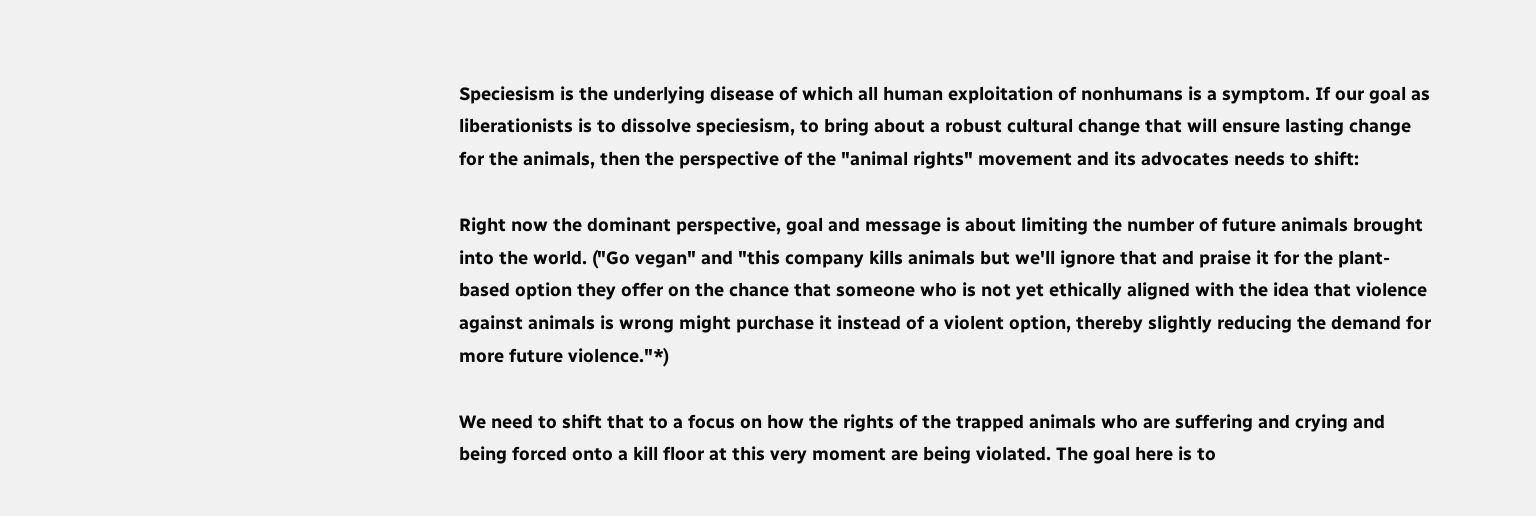Speciesism is the underlying disease of which all human exploitation of nonhumans is a symptom. If our goal as liberationists is to dissolve speciesism, to bring about a robust cultural change that will ensure lasting change for the animals, then the perspective of the "animal rights" movement and its advocates needs to shift:

Right now the dominant perspective, goal and message is about limiting the number of future animals brought into the world. ("Go vegan" and "this company kills animals but we'll ignore that and praise it for the plant-based option they offer on the chance that someone who is not yet ethically aligned with the idea that violence against animals is wrong might purchase it instead of a violent option, thereby slightly reducing the demand for more future violence."*)

We need to shift that to a focus on how the rights of the trapped animals who are suffering and crying and being forced onto a kill floor at this very moment are being violated. The goal here is to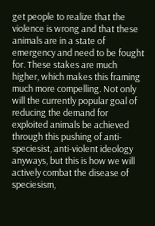get people to realize that the violence is wrong and that these animals are in a state of emergency and need to be fought for. These stakes are much higher, which makes this framing much more compelling. Not only will the currently popular goal of reducing the demand for exploited animals be achieved through this pushing of anti-speciesist, anti-violent ideology anyways, but this is how we will actively combat the disease of speciesism,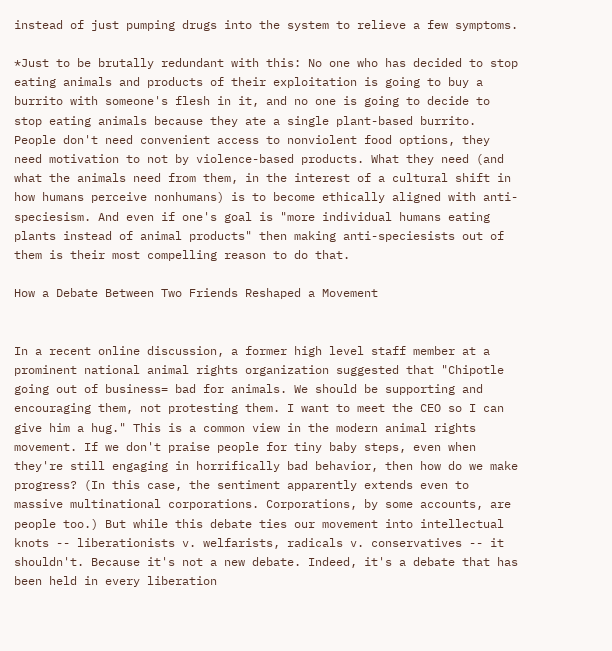instead of just pumping drugs into the system to relieve a few symptoms.

*Just to be brutally redundant with this: No one who has decided to stop eating animals and products of their exploitation is going to buy a burrito with someone's flesh in it, and no one is going to decide to stop eating animals because they ate a single plant-based burrito. People don't need convenient access to nonviolent food options, they need motivation to not by violence-based products. What they need (and what the animals need from them, in the interest of a cultural shift in how humans perceive nonhumans) is to become ethically aligned with anti-speciesism. And even if one's goal is "more individual humans eating plants instead of animal products" then making anti-speciesists out of them is their most compelling reason to do that.

How a Debate Between Two Friends Reshaped a Movement


In a recent online discussion, a former high level staff member at a prominent national animal rights organization suggested that "Chipotle going out of business= bad for animals. We should be supporting and encouraging them, not protesting them. I want to meet the CEO so I can give him a hug." This is a common view in the modern animal rights movement. If we don't praise people for tiny baby steps, even when they're still engaging in horrifically bad behavior, then how do we make progress? (In this case, the sentiment apparently extends even to massive multinational corporations. Corporations, by some accounts, are people too.) But while this debate ties our movement into intellectual knots -- liberationists v. welfarists, radicals v. conservatives -- it shouldn't. Because it's not a new debate. Indeed, it's a debate that has been held in every liberation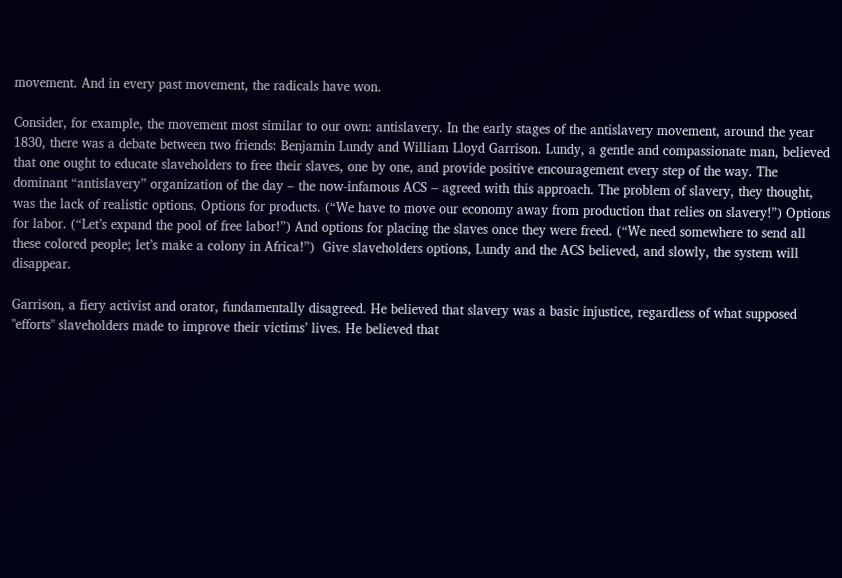movement. And in every past movement, the radicals have won.

Consider, for example, the movement most similar to our own: antislavery. In the early stages of the antislavery movement, around the year 1830, there was a debate between two friends: Benjamin Lundy and William Lloyd Garrison. Lundy, a gentle and compassionate man, believed that one ought to educate slaveholders to free their slaves, one by one, and provide positive encouragement every step of the way. The dominant “antislavery” organization of the day – the now-infamous ACS – agreed with this approach. The problem of slavery, they thought, was the lack of realistic options. Options for products. (“We have to move our economy away from production that relies on slavery!”) Options for labor. (“Let’s expand the pool of free labor!”) And options for placing the slaves once they were freed. (“We need somewhere to send all these colored people; let’s make a colony in Africa!”)  Give slaveholders options, Lundy and the ACS believed, and slowly, the system will disappear.

Garrison, a fiery activist and orator, fundamentally disagreed. He believed that slavery was a basic injustice, regardless of what supposed "efforts" slaveholders made to improve their victims’ lives. He believed that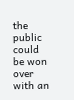the public could be won over with an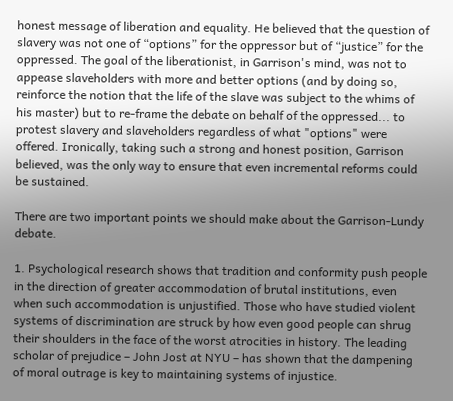honest message of liberation and equality. He believed that the question of slavery was not one of “options” for the oppressor but of “justice” for the oppressed. The goal of the liberationist, in Garrison's mind, was not to appease slaveholders with more and better options (and by doing so, reinforce the notion that the life of the slave was subject to the whims of his master) but to re-frame the debate on behalf of the oppressed... to protest slavery and slaveholders regardless of what "options" were offered. Ironically, taking such a strong and honest position, Garrison believed, was the only way to ensure that even incremental reforms could be sustained.

There are two important points we should make about the Garrison-Lundy debate.

1. Psychological research shows that tradition and conformity push people in the direction of greater accommodation of brutal institutions, even when such accommodation is unjustified. Those who have studied violent systems of discrimination are struck by how even good people can shrug their shoulders in the face of the worst atrocities in history. The leading scholar of prejudice – John Jost at NYU – has shown that the dampening of moral outrage is key to maintaining systems of injustice.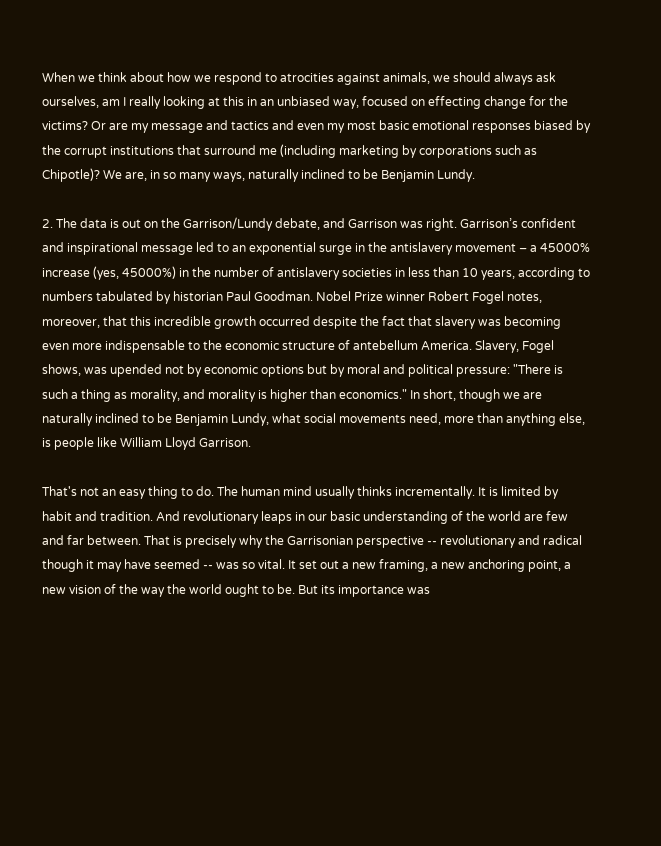When we think about how we respond to atrocities against animals, we should always ask ourselves, am I really looking at this in an unbiased way, focused on effecting change for the victims? Or are my message and tactics and even my most basic emotional responses biased by the corrupt institutions that surround me (including marketing by corporations such as Chipotle)? We are, in so many ways, naturally inclined to be Benjamin Lundy.

2. The data is out on the Garrison/Lundy debate, and Garrison was right. Garrison’s confident and inspirational message led to an exponential surge in the antislavery movement – a 45000% increase (yes, 45000%) in the number of antislavery societies in less than 10 years, according to numbers tabulated by historian Paul Goodman. Nobel Prize winner Robert Fogel notes, moreover, that this incredible growth occurred despite the fact that slavery was becoming even more indispensable to the economic structure of antebellum America. Slavery, Fogel shows, was upended not by economic options but by moral and political pressure: "There is such a thing as morality, and morality is higher than economics." In short, though we are naturally inclined to be Benjamin Lundy, what social movements need, more than anything else, is people like William Lloyd Garrison.

That's not an easy thing to do. The human mind usually thinks incrementally. It is limited by habit and tradition. And revolutionary leaps in our basic understanding of the world are few and far between. That is precisely why the Garrisonian perspective -- revolutionary and radical though it may have seemed -- was so vital. It set out a new framing, a new anchoring point, a new vision of the way the world ought to be. But its importance was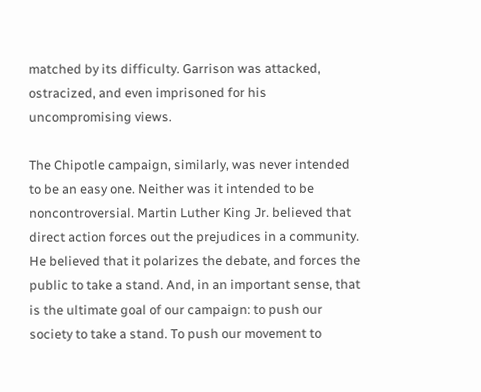matched by its difficulty. Garrison was attacked, ostracized, and even imprisoned for his uncompromising views.

The Chipotle campaign, similarly, was never intended to be an easy one. Neither was it intended to be noncontroversial. Martin Luther King Jr. believed that direct action forces out the prejudices in a community. He believed that it polarizes the debate, and forces the public to take a stand. And, in an important sense, that is the ultimate goal of our campaign: to push our society to take a stand. To push our movement to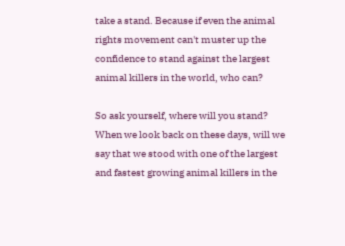take a stand. Because if even the animal rights movement can't muster up the confidence to stand against the largest animal killers in the world, who can?

So ask yourself, where will you stand? When we look back on these days, will we say that we stood with one of the largest and fastest growing animal killers in the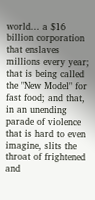world... a $16 billion corporation that enslaves millions every year; that is being called the "New Model" for fast food; and that, in an unending parade of violence that is hard to even imagine, slits the throat of frightened and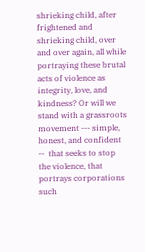shrieking child, after frightened and shrieking child, over and over again, all while portraying these brutal acts of violence as integrity, love, and kindness? Or will we stand with a grassroots movement --- simple, honest, and confident --  that seeks to stop the violence, that portrays corporations such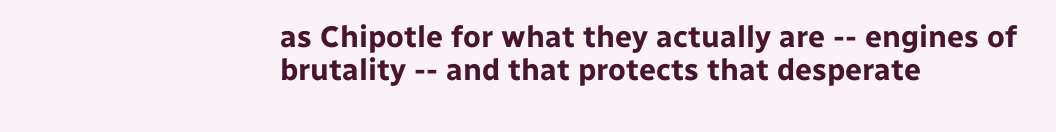as Chipotle for what they actually are -- engines of brutality -- and that protects that desperate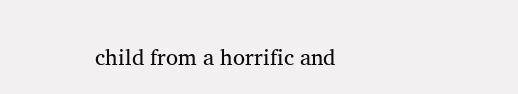child from a horrific and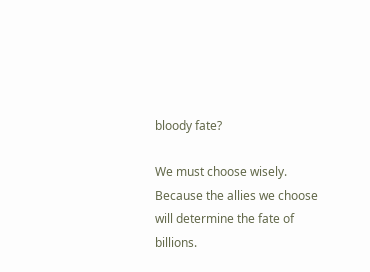bloody fate?

We must choose wisely. Because the allies we choose will determine the fate of billions.